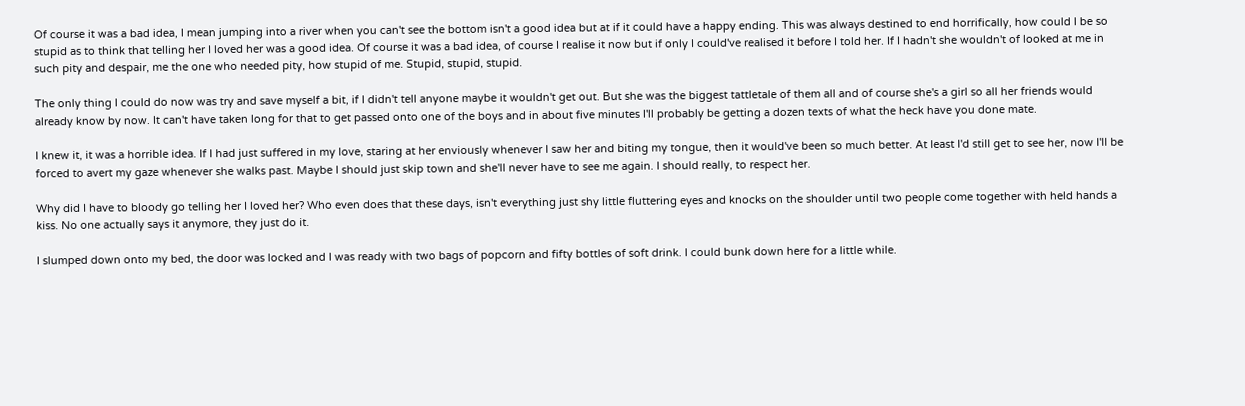Of course it was a bad idea, I mean jumping into a river when you can't see the bottom isn't a good idea but at if it could have a happy ending. This was always destined to end horrifically, how could I be so stupid as to think that telling her I loved her was a good idea. Of course it was a bad idea, of course I realise it now but if only I could've realised it before I told her. If I hadn't she wouldn't of looked at me in such pity and despair, me the one who needed pity, how stupid of me. Stupid, stupid, stupid.

The only thing I could do now was try and save myself a bit, if I didn't tell anyone maybe it wouldn't get out. But she was the biggest tattletale of them all and of course she's a girl so all her friends would already know by now. It can't have taken long for that to get passed onto one of the boys and in about five minutes I'll probably be getting a dozen texts of what the heck have you done mate.

I knew it, it was a horrible idea. If I had just suffered in my love, staring at her enviously whenever I saw her and biting my tongue, then it would've been so much better. At least I'd still get to see her, now I'll be forced to avert my gaze whenever she walks past. Maybe I should just skip town and she'll never have to see me again. I should really, to respect her.

Why did I have to bloody go telling her I loved her? Who even does that these days, isn't everything just shy little fluttering eyes and knocks on the shoulder until two people come together with held hands a kiss. No one actually says it anymore, they just do it.

I slumped down onto my bed, the door was locked and I was ready with two bags of popcorn and fifty bottles of soft drink. I could bunk down here for a little while.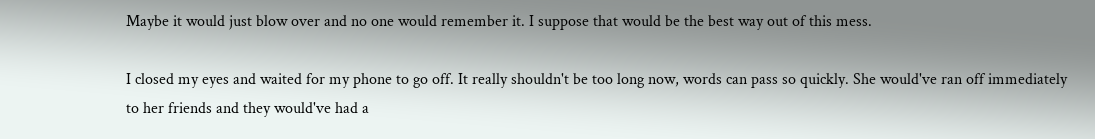Maybe it would just blow over and no one would remember it. I suppose that would be the best way out of this mess.

I closed my eyes and waited for my phone to go off. It really shouldn't be too long now, words can pass so quickly. She would've ran off immediately to her friends and they would've had a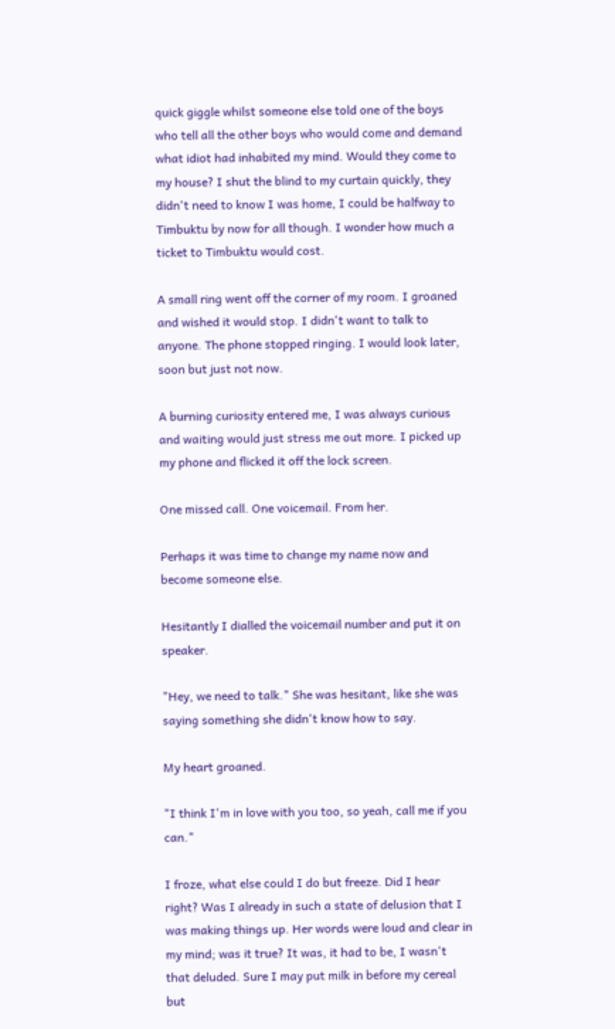quick giggle whilst someone else told one of the boys who tell all the other boys who would come and demand what idiot had inhabited my mind. Would they come to my house? I shut the blind to my curtain quickly, they didn't need to know I was home, I could be halfway to Timbuktu by now for all though. I wonder how much a ticket to Timbuktu would cost.

A small ring went off the corner of my room. I groaned and wished it would stop. I didn't want to talk to anyone. The phone stopped ringing. I would look later, soon but just not now.

A burning curiosity entered me, I was always curious and waiting would just stress me out more. I picked up my phone and flicked it off the lock screen.

One missed call. One voicemail. From her.

Perhaps it was time to change my name now and become someone else.

Hesitantly I dialled the voicemail number and put it on speaker.

"Hey, we need to talk." She was hesitant, like she was saying something she didn't know how to say.

My heart groaned.

"I think I'm in love with you too, so yeah, call me if you can."

I froze, what else could I do but freeze. Did I hear right? Was I already in such a state of delusion that I was making things up. Her words were loud and clear in my mind; was it true? It was, it had to be, I wasn't that deluded. Sure I may put milk in before my cereal but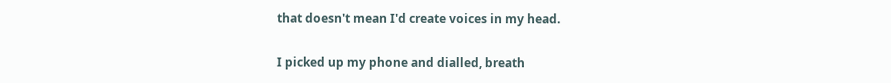that doesn't mean I'd create voices in my head.

I picked up my phone and dialled, breath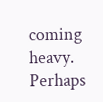coming heavy. Perhaps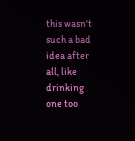this wasn't such a bad idea after all, like drinking one too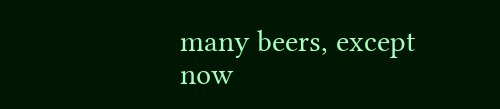many beers, except now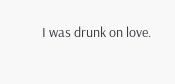I was drunk on love.